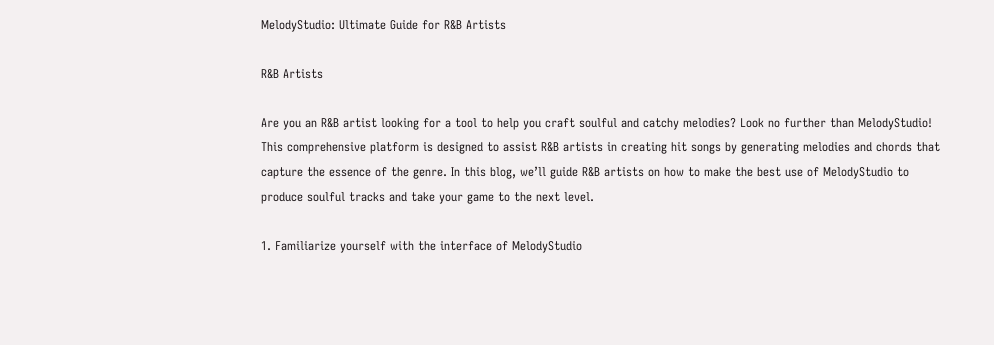MelodyStudio: Ultimate Guide for R&B Artists

R&B Artists

Are you an R&B artist looking for a tool to help you craft soulful and catchy melodies? Look no further than MelodyStudio! This comprehensive platform is designed to assist R&B artists in creating hit songs by generating melodies and chords that capture the essence of the genre. In this blog, we’ll guide R&B artists on how to make the best use of MelodyStudio to produce soulful tracks and take your game to the next level.

1. Familiarize yourself with the interface of MelodyStudio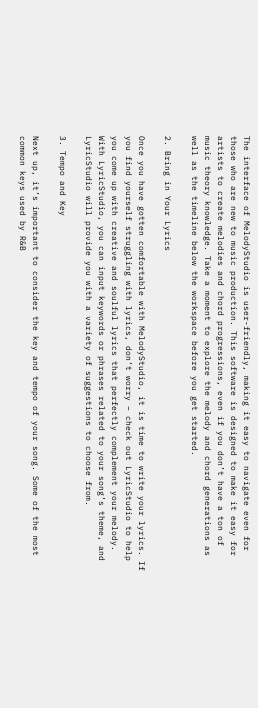The interface of MelodyStudio is user-friendly, making it easy to navigate even for those who are new to music production. This software is designed to make it easy for artists to create melodies and chord progressions, even if you don’t have a ton of music theory knowledge. Take a moment to explore the melody and chord generations as well as the timeline below the workspace before you get started.

2. Bring in Your Lyrics

Once you have gotten comfortable with MelodyStudio, it is time to write your lyrics. If you find yourself struggling with lyrics, don’t worry – check out LyricStudio to help you come up with creative and soulful lyrics that perfectly complement your melody. With LyricStudio, you can input keywords or phrases related to your song’s theme, and LyricStudio will provide you with a variety of suggestions to choose from.

3. Tempo and Key

Next up, it’s important to consider the key and tempo of your song. Some of the most common keys used by R&B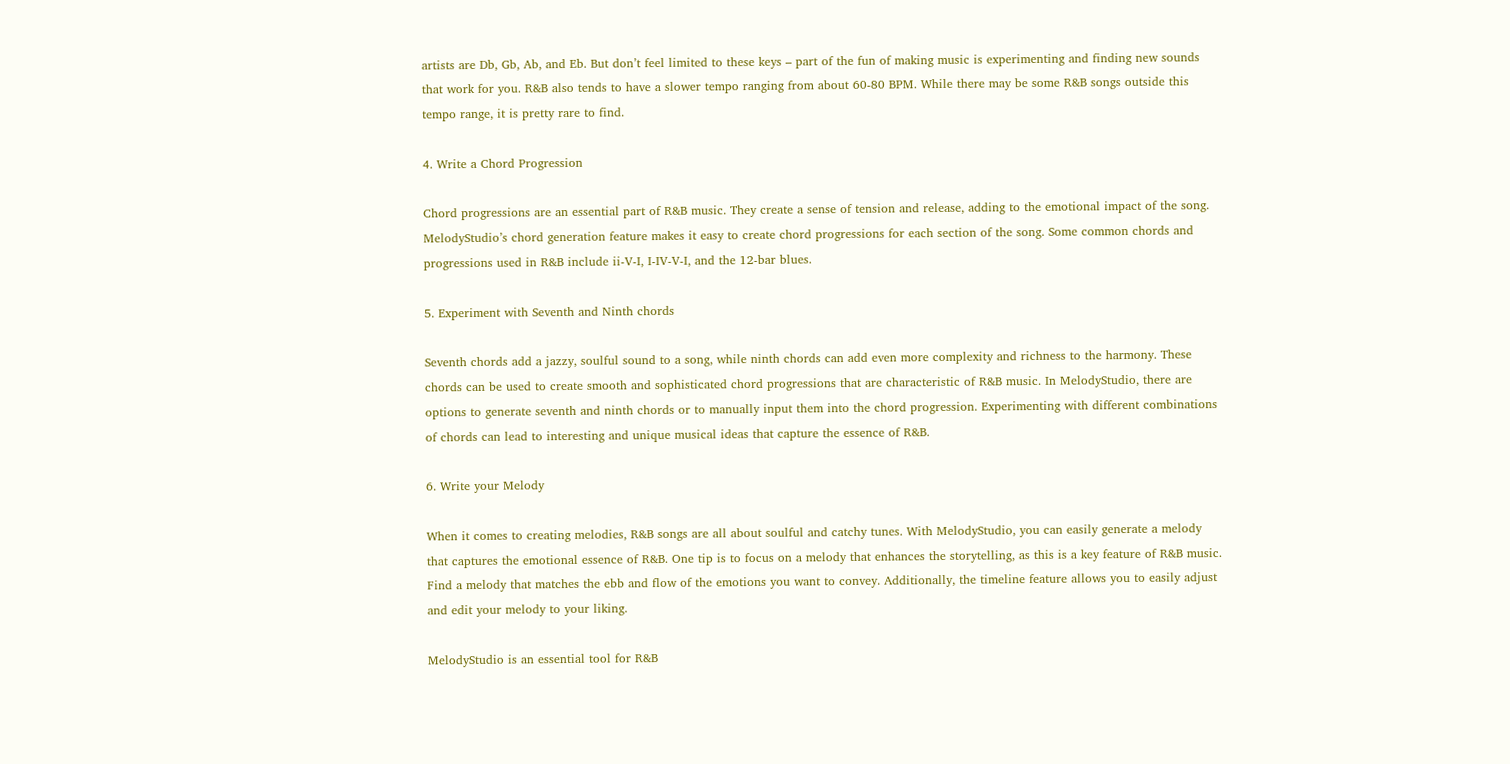artists are Db, Gb, Ab, and Eb. But don’t feel limited to these keys – part of the fun of making music is experimenting and finding new sounds that work for you. R&B also tends to have a slower tempo ranging from about 60-80 BPM. While there may be some R&B songs outside this tempo range, it is pretty rare to find.

4. Write a Chord Progression

Chord progressions are an essential part of R&B music. They create a sense of tension and release, adding to the emotional impact of the song. MelodyStudio’s chord generation feature makes it easy to create chord progressions for each section of the song. Some common chords and progressions used in R&B include ii-V-I, I-IV-V-I, and the 12-bar blues.

5. Experiment with Seventh and Ninth chords

Seventh chords add a jazzy, soulful sound to a song, while ninth chords can add even more complexity and richness to the harmony. These chords can be used to create smooth and sophisticated chord progressions that are characteristic of R&B music. In MelodyStudio, there are options to generate seventh and ninth chords or to manually input them into the chord progression. Experimenting with different combinations of chords can lead to interesting and unique musical ideas that capture the essence of R&B.

6. Write your Melody

When it comes to creating melodies, R&B songs are all about soulful and catchy tunes. With MelodyStudio, you can easily generate a melody that captures the emotional essence of R&B. One tip is to focus on a melody that enhances the storytelling, as this is a key feature of R&B music. Find a melody that matches the ebb and flow of the emotions you want to convey. Additionally, the timeline feature allows you to easily adjust and edit your melody to your liking.

MelodyStudio is an essential tool for R&B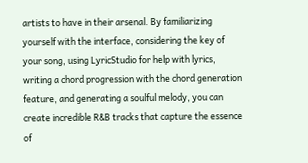artists to have in their arsenal. By familiarizing yourself with the interface, considering the key of your song, using LyricStudio for help with lyrics, writing a chord progression with the chord generation feature, and generating a soulful melody, you can create incredible R&B tracks that capture the essence of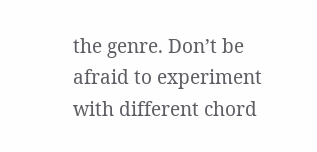the genre. Don’t be afraid to experiment with different chord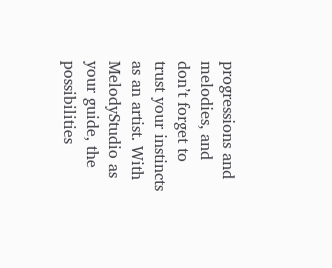progressions and melodies, and don’t forget to trust your instincts as an artist. With MelodyStudio as your guide, the possibilities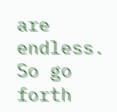are endless. So go forth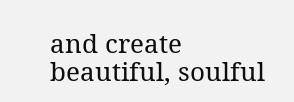and create beautiful, soulful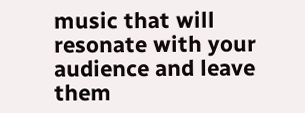music that will resonate with your audience and leave them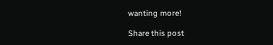wanting more!

Share this post